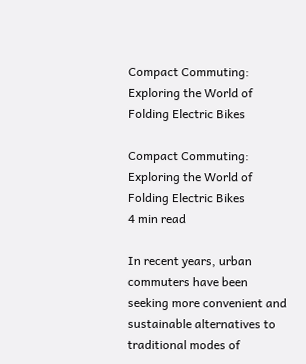Compact Commuting: Exploring the World of Folding Electric Bikes

Compact Commuting: Exploring the World of Folding Electric Bikes
4 min read

In recent years, urban commuters have been seeking more convenient and sustainable alternatives to traditional modes of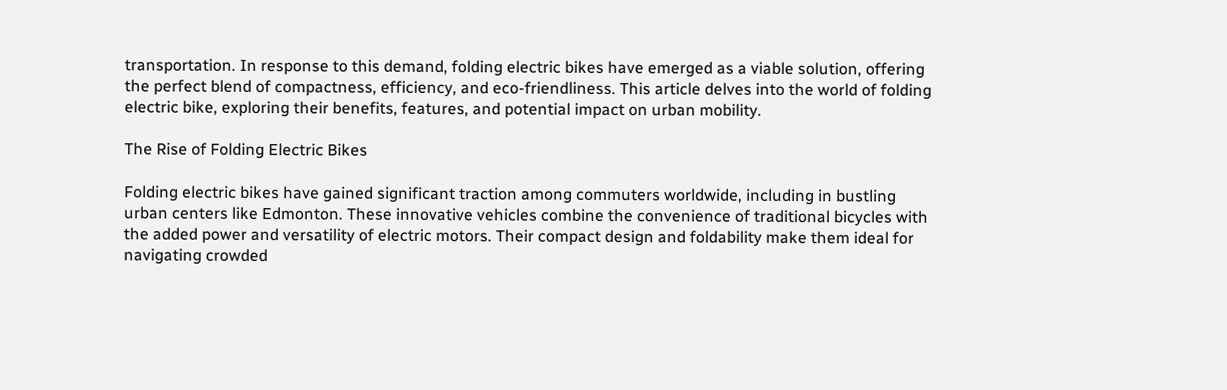transportation. In response to this demand, folding electric bikes have emerged as a viable solution, offering the perfect blend of compactness, efficiency, and eco-friendliness. This article delves into the world of folding electric bike, exploring their benefits, features, and potential impact on urban mobility.

The Rise of Folding Electric Bikes

Folding electric bikes have gained significant traction among commuters worldwide, including in bustling urban centers like Edmonton. These innovative vehicles combine the convenience of traditional bicycles with the added power and versatility of electric motors. Their compact design and foldability make them ideal for navigating crowded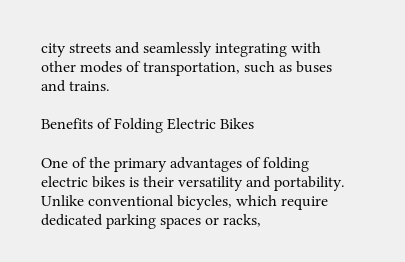city streets and seamlessly integrating with other modes of transportation, such as buses and trains.

Benefits of Folding Electric Bikes

One of the primary advantages of folding electric bikes is their versatility and portability. Unlike conventional bicycles, which require dedicated parking spaces or racks,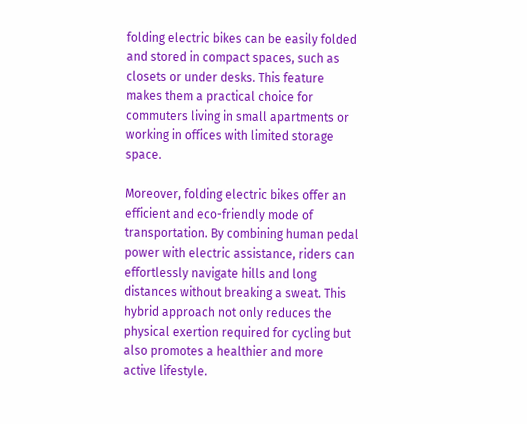folding electric bikes can be easily folded and stored in compact spaces, such as closets or under desks. This feature makes them a practical choice for commuters living in small apartments or working in offices with limited storage space.

Moreover, folding electric bikes offer an efficient and eco-friendly mode of transportation. By combining human pedal power with electric assistance, riders can effortlessly navigate hills and long distances without breaking a sweat. This hybrid approach not only reduces the physical exertion required for cycling but also promotes a healthier and more active lifestyle.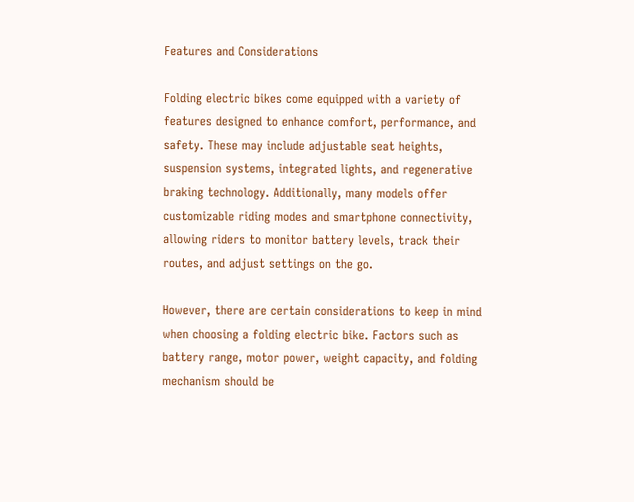Features and Considerations

Folding electric bikes come equipped with a variety of features designed to enhance comfort, performance, and safety. These may include adjustable seat heights, suspension systems, integrated lights, and regenerative braking technology. Additionally, many models offer customizable riding modes and smartphone connectivity, allowing riders to monitor battery levels, track their routes, and adjust settings on the go.

However, there are certain considerations to keep in mind when choosing a folding electric bike. Factors such as battery range, motor power, weight capacity, and folding mechanism should be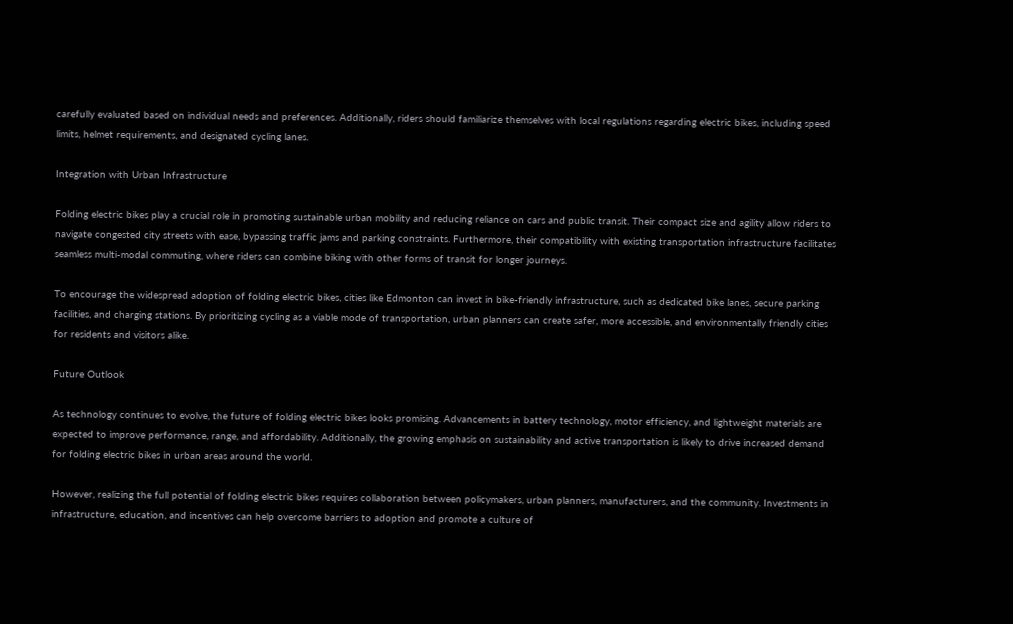carefully evaluated based on individual needs and preferences. Additionally, riders should familiarize themselves with local regulations regarding electric bikes, including speed limits, helmet requirements, and designated cycling lanes.

Integration with Urban Infrastructure

Folding electric bikes play a crucial role in promoting sustainable urban mobility and reducing reliance on cars and public transit. Their compact size and agility allow riders to navigate congested city streets with ease, bypassing traffic jams and parking constraints. Furthermore, their compatibility with existing transportation infrastructure facilitates seamless multi-modal commuting, where riders can combine biking with other forms of transit for longer journeys.

To encourage the widespread adoption of folding electric bikes, cities like Edmonton can invest in bike-friendly infrastructure, such as dedicated bike lanes, secure parking facilities, and charging stations. By prioritizing cycling as a viable mode of transportation, urban planners can create safer, more accessible, and environmentally friendly cities for residents and visitors alike.

Future Outlook

As technology continues to evolve, the future of folding electric bikes looks promising. Advancements in battery technology, motor efficiency, and lightweight materials are expected to improve performance, range, and affordability. Additionally, the growing emphasis on sustainability and active transportation is likely to drive increased demand for folding electric bikes in urban areas around the world.

However, realizing the full potential of folding electric bikes requires collaboration between policymakers, urban planners, manufacturers, and the community. Investments in infrastructure, education, and incentives can help overcome barriers to adoption and promote a culture of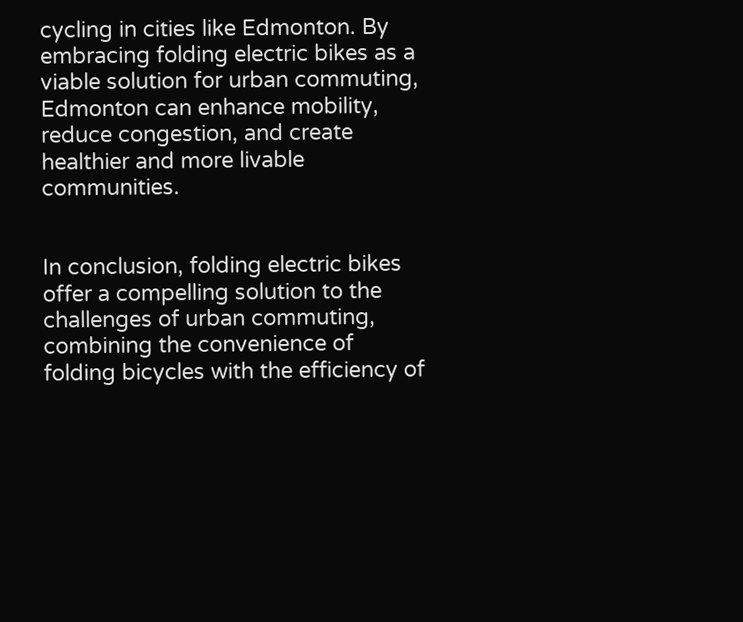cycling in cities like Edmonton. By embracing folding electric bikes as a viable solution for urban commuting, Edmonton can enhance mobility, reduce congestion, and create healthier and more livable communities.


In conclusion, folding electric bikes offer a compelling solution to the challenges of urban commuting, combining the convenience of folding bicycles with the efficiency of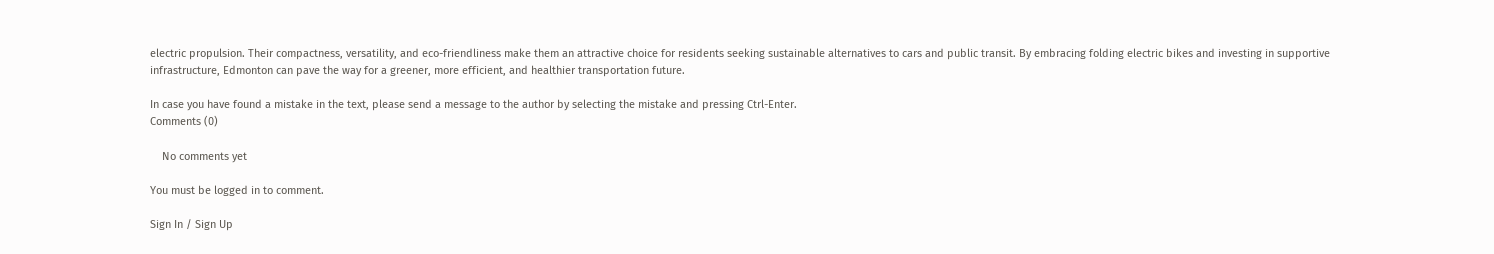electric propulsion. Their compactness, versatility, and eco-friendliness make them an attractive choice for residents seeking sustainable alternatives to cars and public transit. By embracing folding electric bikes and investing in supportive infrastructure, Edmonton can pave the way for a greener, more efficient, and healthier transportation future.

In case you have found a mistake in the text, please send a message to the author by selecting the mistake and pressing Ctrl-Enter.
Comments (0)

    No comments yet

You must be logged in to comment.

Sign In / Sign Up